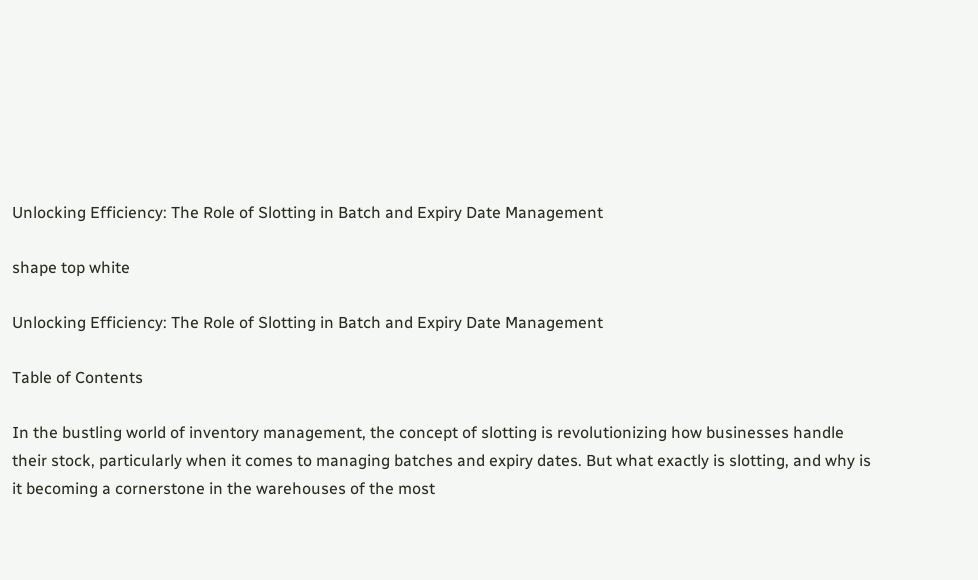Unlocking Efficiency: The Role of Slotting in Batch and Expiry Date Management

shape top white

Unlocking Efficiency: The Role of Slotting in Batch and Expiry Date Management

Table of Contents

In the bustling world of inventory management, the concept of slotting is revolutionizing how businesses handle their stock, particularly when it comes to managing batches and expiry dates. But what exactly is slotting, and why is it becoming a cornerstone in the warehouses of the most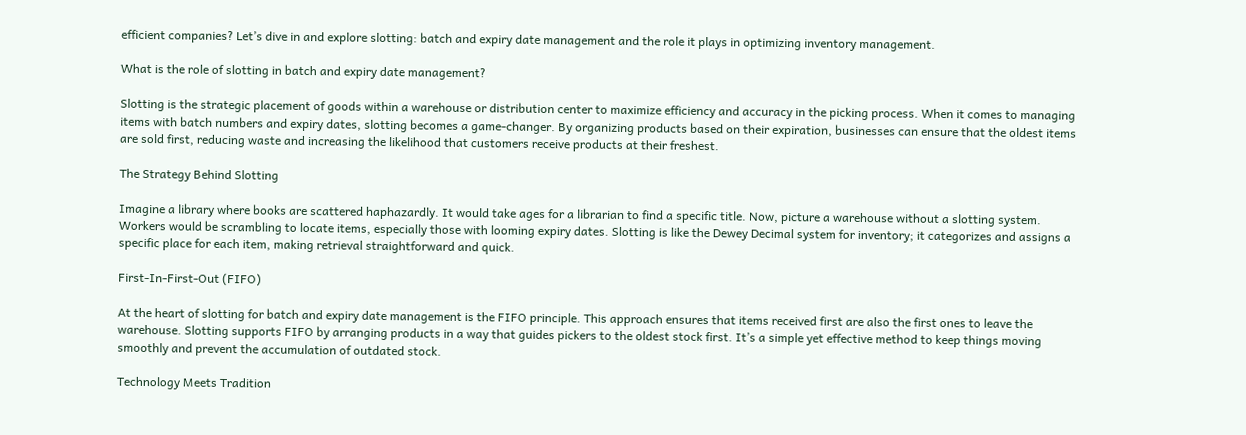efficient companies? Let’s dive in and explore slotting: batch and expiry date management and the role it plays in optimizing inventory management.

What is the role of slotting in batch and expiry date management?

Slotting is the strategic placement of goods within a warehouse or distribution center to maximize efficiency and accuracy in the picking process. When it comes to managing items with batch numbers and expiry dates, slotting becomes a game-changer. By organizing products based on their expiration, businesses can ensure that the oldest items are sold first, reducing waste and increasing the likelihood that customers receive products at their freshest.

The Strategy Behind Slotting

Imagine a library where books are scattered haphazardly. It would take ages for a librarian to find a specific title. Now, picture a warehouse without a slotting system. Workers would be scrambling to locate items, especially those with looming expiry dates. Slotting is like the Dewey Decimal system for inventory; it categorizes and assigns a specific place for each item, making retrieval straightforward and quick.

First-In-First-Out (FIFO)

At the heart of slotting for batch and expiry date management is the FIFO principle. This approach ensures that items received first are also the first ones to leave the warehouse. Slotting supports FIFO by arranging products in a way that guides pickers to the oldest stock first. It’s a simple yet effective method to keep things moving smoothly and prevent the accumulation of outdated stock.

Technology Meets Tradition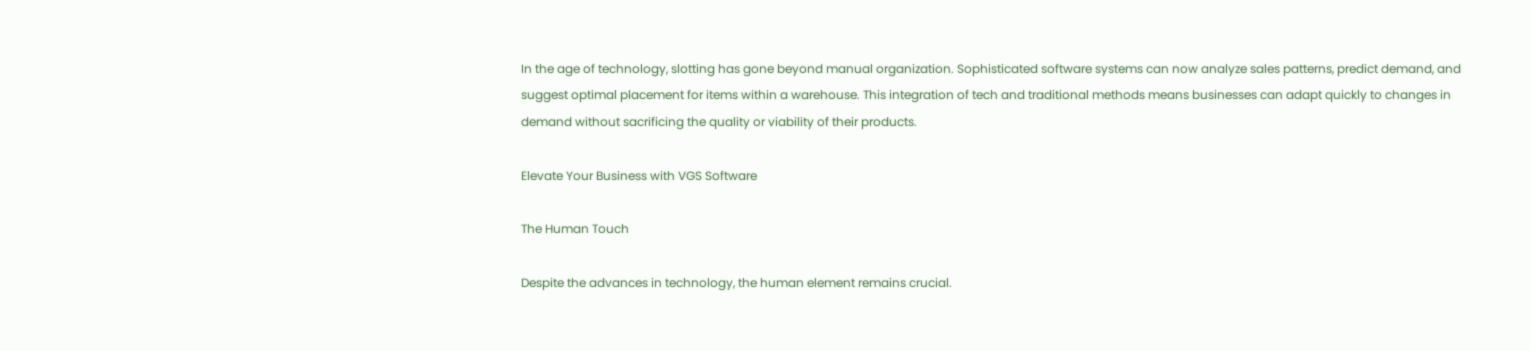In the age of technology, slotting has gone beyond manual organization. Sophisticated software systems can now analyze sales patterns, predict demand, and suggest optimal placement for items within a warehouse. This integration of tech and traditional methods means businesses can adapt quickly to changes in demand without sacrificing the quality or viability of their products.

Elevate Your Business with VGS Software

The Human Touch

Despite the advances in technology, the human element remains crucial.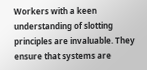Workers with a keen understanding of slotting principles are invaluable. They ensure that systems are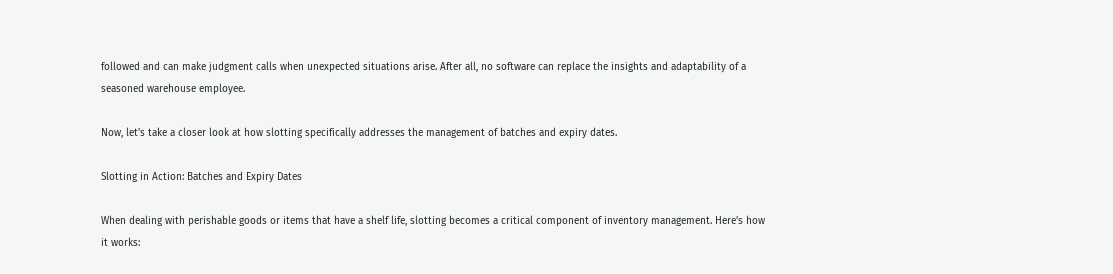followed and can make judgment calls when unexpected situations arise. After all, no software can replace the insights and adaptability of a seasoned warehouse employee.

Now, let’s take a closer look at how slotting specifically addresses the management of batches and expiry dates.

Slotting in Action: Batches and Expiry Dates

When dealing with perishable goods or items that have a shelf life, slotting becomes a critical component of inventory management. Here’s how it works: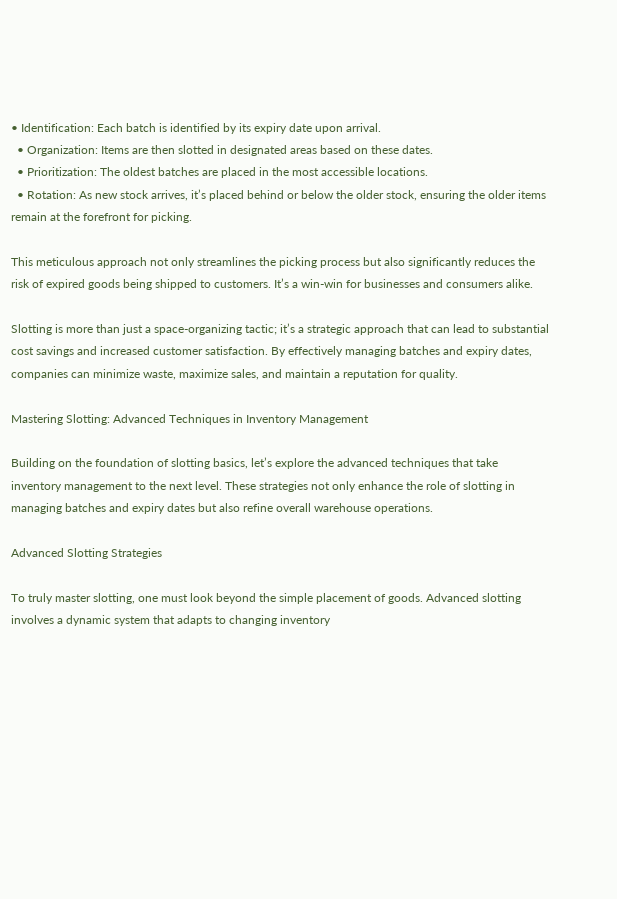• Identification: Each batch is identified by its expiry date upon arrival.
  • Organization: Items are then slotted in designated areas based on these dates.
  • Prioritization: The oldest batches are placed in the most accessible locations.
  • Rotation: As new stock arrives, it’s placed behind or below the older stock, ensuring the older items remain at the forefront for picking.

This meticulous approach not only streamlines the picking process but also significantly reduces the risk of expired goods being shipped to customers. It’s a win-win for businesses and consumers alike.

Slotting is more than just a space-organizing tactic; it’s a strategic approach that can lead to substantial cost savings and increased customer satisfaction. By effectively managing batches and expiry dates, companies can minimize waste, maximize sales, and maintain a reputation for quality.

Mastering Slotting: Advanced Techniques in Inventory Management

Building on the foundation of slotting basics, let’s explore the advanced techniques that take inventory management to the next level. These strategies not only enhance the role of slotting in managing batches and expiry dates but also refine overall warehouse operations.

Advanced Slotting Strategies

To truly master slotting, one must look beyond the simple placement of goods. Advanced slotting involves a dynamic system that adapts to changing inventory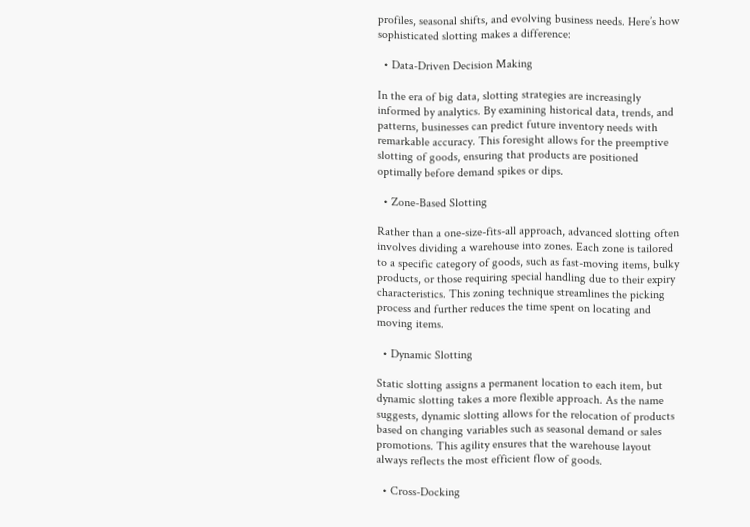profiles, seasonal shifts, and evolving business needs. Here’s how sophisticated slotting makes a difference:

  • Data-Driven Decision Making

In the era of big data, slotting strategies are increasingly informed by analytics. By examining historical data, trends, and patterns, businesses can predict future inventory needs with remarkable accuracy. This foresight allows for the preemptive slotting of goods, ensuring that products are positioned optimally before demand spikes or dips.

  • Zone-Based Slotting

Rather than a one-size-fits-all approach, advanced slotting often involves dividing a warehouse into zones. Each zone is tailored to a specific category of goods, such as fast-moving items, bulky products, or those requiring special handling due to their expiry characteristics. This zoning technique streamlines the picking process and further reduces the time spent on locating and moving items.

  • Dynamic Slotting

Static slotting assigns a permanent location to each item, but dynamic slotting takes a more flexible approach. As the name suggests, dynamic slotting allows for the relocation of products based on changing variables such as seasonal demand or sales promotions. This agility ensures that the warehouse layout always reflects the most efficient flow of goods.

  • Cross-Docking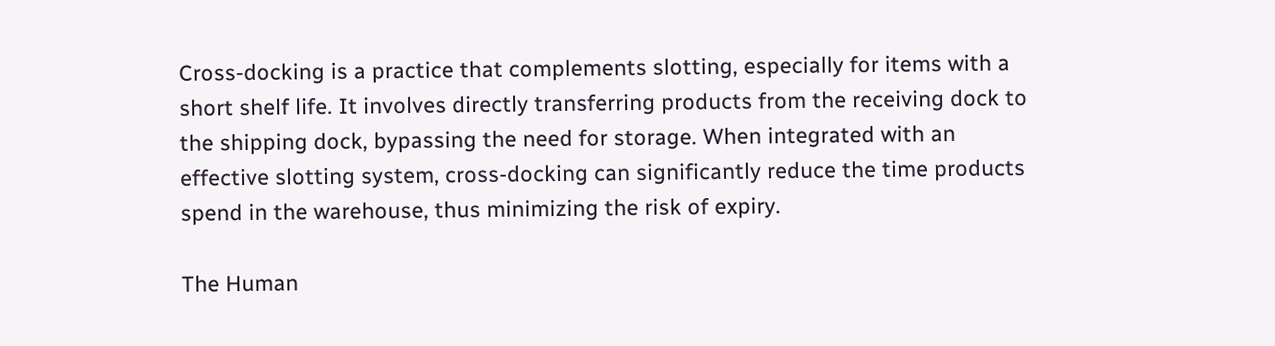Cross-docking is a practice that complements slotting, especially for items with a short shelf life. It involves directly transferring products from the receiving dock to the shipping dock, bypassing the need for storage. When integrated with an effective slotting system, cross-docking can significantly reduce the time products spend in the warehouse, thus minimizing the risk of expiry.

The Human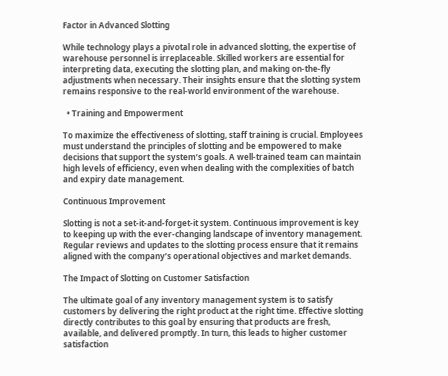Factor in Advanced Slotting

While technology plays a pivotal role in advanced slotting, the expertise of warehouse personnel is irreplaceable. Skilled workers are essential for interpreting data, executing the slotting plan, and making on-the-fly adjustments when necessary. Their insights ensure that the slotting system remains responsive to the real-world environment of the warehouse.

  • Training and Empowerment

To maximize the effectiveness of slotting, staff training is crucial. Employees must understand the principles of slotting and be empowered to make decisions that support the system’s goals. A well-trained team can maintain high levels of efficiency, even when dealing with the complexities of batch and expiry date management.

Continuous Improvement

Slotting is not a set-it-and-forget-it system. Continuous improvement is key to keeping up with the ever-changing landscape of inventory management. Regular reviews and updates to the slotting process ensure that it remains aligned with the company’s operational objectives and market demands.

The Impact of Slotting on Customer Satisfaction

The ultimate goal of any inventory management system is to satisfy customers by delivering the right product at the right time. Effective slotting directly contributes to this goal by ensuring that products are fresh, available, and delivered promptly. In turn, this leads to higher customer satisfaction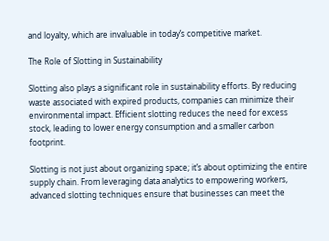and loyalty, which are invaluable in today’s competitive market.

The Role of Slotting in Sustainability

Slotting also plays a significant role in sustainability efforts. By reducing waste associated with expired products, companies can minimize their environmental impact. Efficient slotting reduces the need for excess stock, leading to lower energy consumption and a smaller carbon footprint.

Slotting is not just about organizing space; it’s about optimizing the entire supply chain. From leveraging data analytics to empowering workers, advanced slotting techniques ensure that businesses can meet the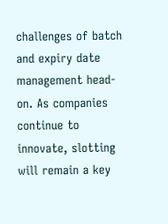challenges of batch and expiry date management head-on. As companies continue to innovate, slotting will remain a key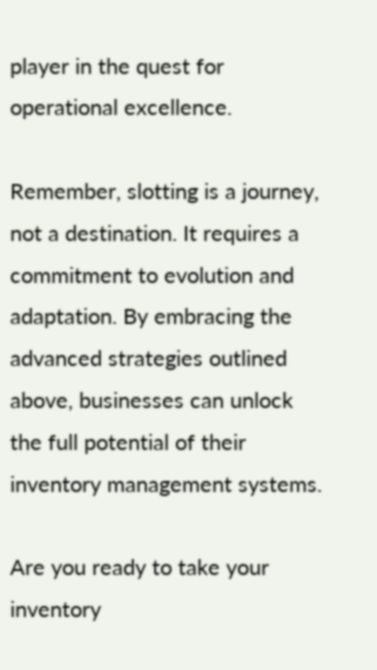player in the quest for operational excellence.

Remember, slotting is a journey, not a destination. It requires a commitment to evolution and adaptation. By embracing the advanced strategies outlined above, businesses can unlock the full potential of their inventory management systems.

Are you ready to take your inventory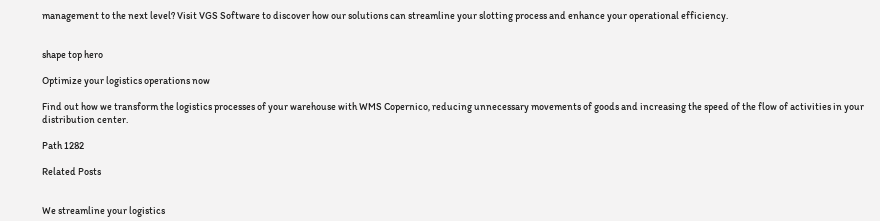management to the next level? Visit VGS Software to discover how our solutions can streamline your slotting process and enhance your operational efficiency.


shape top hero

Optimize your logistics operations now

Find out how we transform the logistics processes of your warehouse with WMS Copernico, reducing unnecessary movements of goods and increasing the speed of the flow of activities in your distribution center.

Path 1282

Related Posts


We streamline your logistics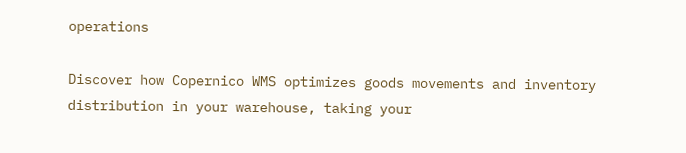operations

Discover how Copernico WMS optimizes goods movements and inventory distribution in your warehouse, taking your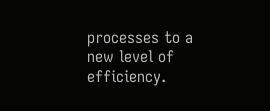processes to a new level of efficiency.